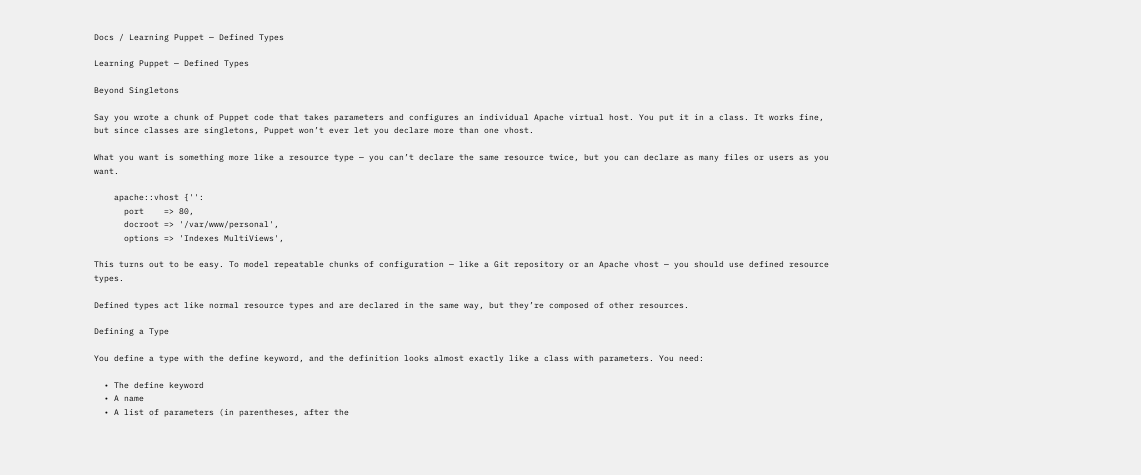Docs / Learning Puppet — Defined Types

Learning Puppet — Defined Types

Beyond Singletons

Say you wrote a chunk of Puppet code that takes parameters and configures an individual Apache virtual host. You put it in a class. It works fine, but since classes are singletons, Puppet won’t ever let you declare more than one vhost.

What you want is something more like a resource type — you can’t declare the same resource twice, but you can declare as many files or users as you want.

    apache::vhost {'':
      port    => 80,
      docroot => '/var/www/personal',
      options => 'Indexes MultiViews',

This turns out to be easy. To model repeatable chunks of configuration — like a Git repository or an Apache vhost — you should use defined resource types.

Defined types act like normal resource types and are declared in the same way, but they’re composed of other resources.

Defining a Type

You define a type with the define keyword, and the definition looks almost exactly like a class with parameters. You need:

  • The define keyword
  • A name
  • A list of parameters (in parentheses, after the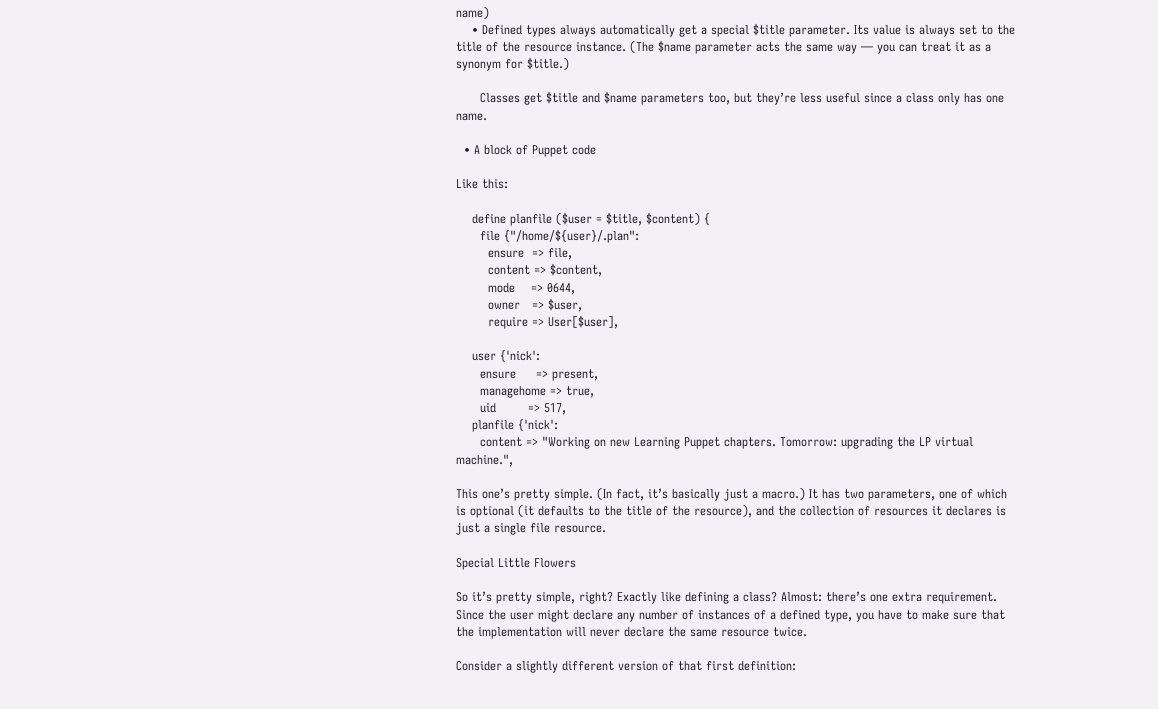name)
    • Defined types always automatically get a special $title parameter. Its value is always set to the title of the resource instance. (The $name parameter acts the same way — you can treat it as a synonym for $title.)

      Classes get $title and $name parameters too, but they’re less useful since a class only has one name.

  • A block of Puppet code

Like this:

    define planfile ($user = $title, $content) {
      file {"/home/${user}/.plan":
        ensure  => file,
        content => $content,
        mode    => 0644,
        owner   => $user,
        require => User[$user],

    user {'nick':
      ensure     => present,
      managehome => true,
      uid        => 517,
    planfile {'nick':
      content => "Working on new Learning Puppet chapters. Tomorrow: upgrading the LP virtual machine.",

This one’s pretty simple. (In fact, it’s basically just a macro.) It has two parameters, one of which is optional (it defaults to the title of the resource), and the collection of resources it declares is just a single file resource.

Special Little Flowers

So it’s pretty simple, right? Exactly like defining a class? Almost: there’s one extra requirement. Since the user might declare any number of instances of a defined type, you have to make sure that the implementation will never declare the same resource twice.

Consider a slightly different version of that first definition: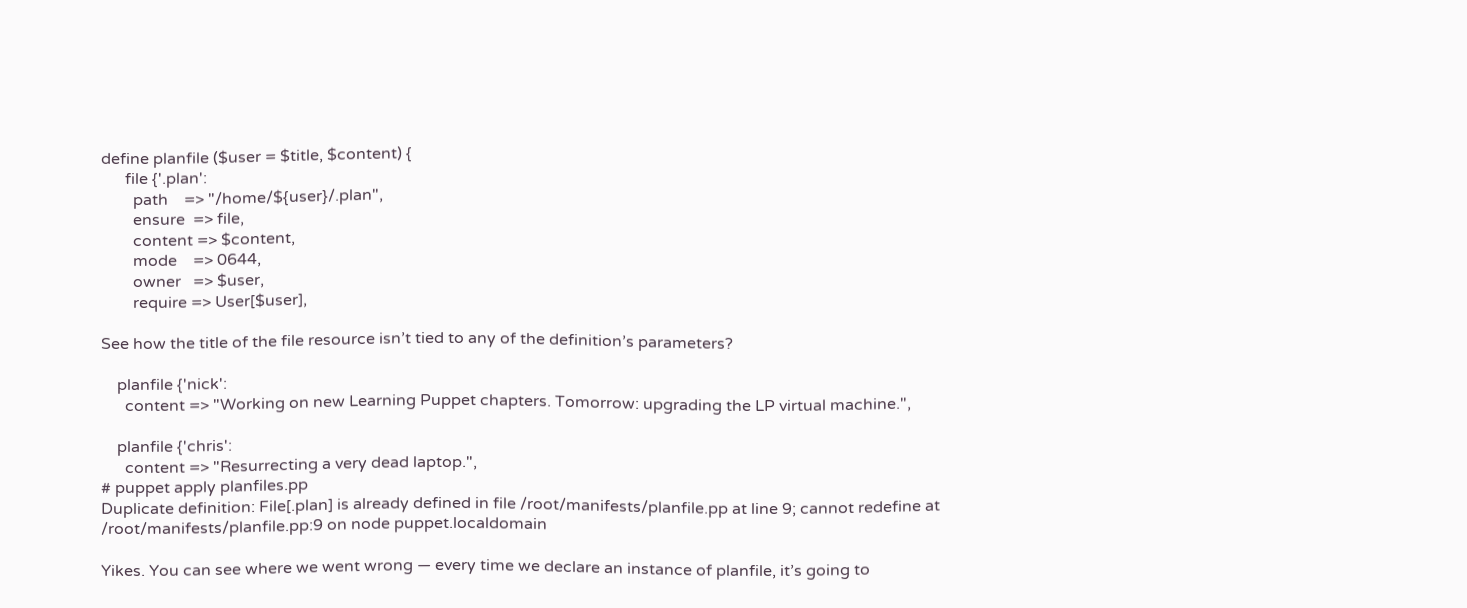define planfile ($user = $title, $content) {
      file {'.plan':
        path    => "/home/${user}/.plan",
        ensure  => file,
        content => $content,
        mode    => 0644,
        owner   => $user,
        require => User[$user],

See how the title of the file resource isn’t tied to any of the definition’s parameters?

    planfile {'nick':
      content => "Working on new Learning Puppet chapters. Tomorrow: upgrading the LP virtual machine.",

    planfile {'chris':
      content => "Resurrecting a very dead laptop.",
# puppet apply planfiles.pp
Duplicate definition: File[.plan] is already defined in file /root/manifests/planfile.pp at line 9; cannot redefine at /root/manifests/planfile.pp:9 on node puppet.localdomain

Yikes. You can see where we went wrong — every time we declare an instance of planfile, it’s going to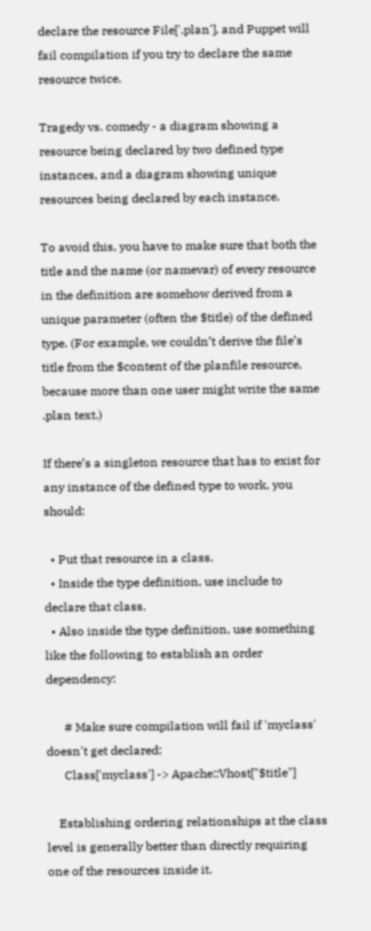declare the resource File['.plan'], and Puppet will fail compilation if you try to declare the same resource twice.

Tragedy vs. comedy - a diagram showing a resource being declared by two defined type instances, and a diagram showing unique resources being declared by each instance.

To avoid this, you have to make sure that both the title and the name (or namevar) of every resource in the definition are somehow derived from a unique parameter (often the $title) of the defined type. (For example, we couldn’t derive the file’s title from the $content of the planfile resource, because more than one user might write the same .plan text.)

If there’s a singleton resource that has to exist for any instance of the defined type to work, you should:

  • Put that resource in a class.
  • Inside the type definition, use include to declare that class.
  • Also inside the type definition, use something like the following to establish an order dependency:

      # Make sure compilation will fail if 'myclass' doesn't get declared:
      Class['myclass'] -> Apache::Vhost["$title"]

    Establishing ordering relationships at the class level is generally better than directly requiring one of the resources inside it.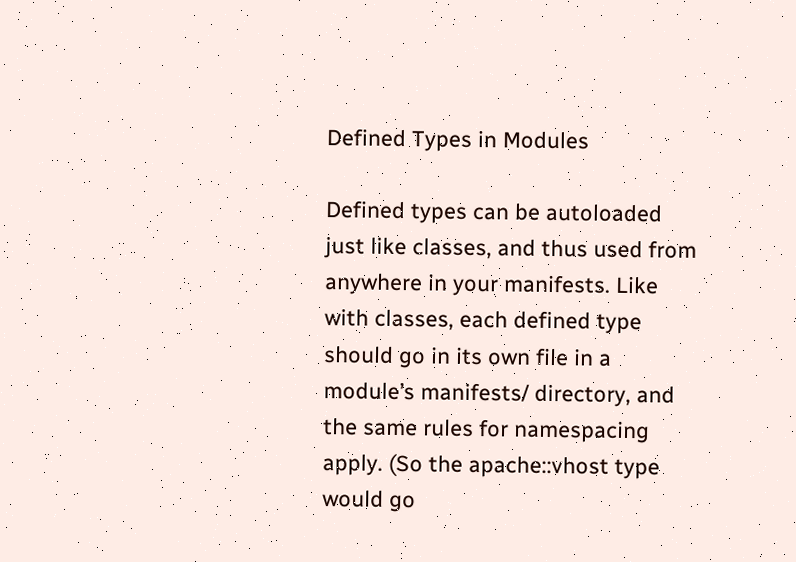Defined Types in Modules

Defined types can be autoloaded just like classes, and thus used from anywhere in your manifests. Like with classes, each defined type should go in its own file in a module’s manifests/ directory, and the same rules for namespacing apply. (So the apache::vhost type would go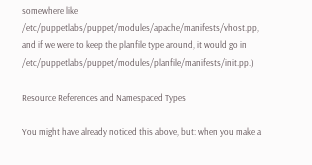somewhere like /etc/puppetlabs/puppet/modules/apache/manifests/vhost.pp, and if we were to keep the planfile type around, it would go in /etc/puppetlabs/puppet/modules/planfile/manifests/init.pp.)

Resource References and Namespaced Types

You might have already noticed this above, but: when you make a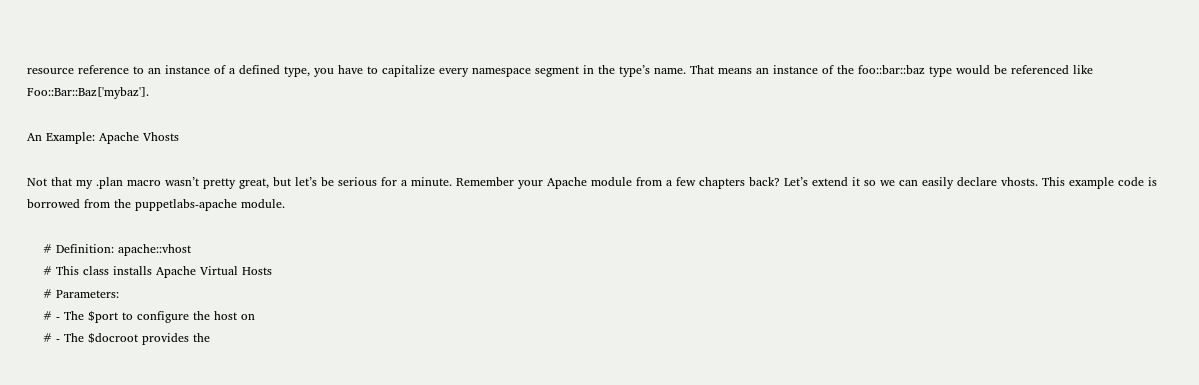resource reference to an instance of a defined type, you have to capitalize every namespace segment in the type’s name. That means an instance of the foo::bar::baz type would be referenced like Foo::Bar::Baz['mybaz'].

An Example: Apache Vhosts

Not that my .plan macro wasn’t pretty great, but let’s be serious for a minute. Remember your Apache module from a few chapters back? Let’s extend it so we can easily declare vhosts. This example code is borrowed from the puppetlabs-apache module.

    # Definition: apache::vhost
    # This class installs Apache Virtual Hosts
    # Parameters:
    # - The $port to configure the host on
    # - The $docroot provides the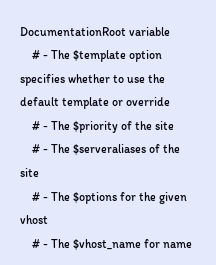DocumentationRoot variable
    # - The $template option specifies whether to use the default template or override
    # - The $priority of the site
    # - The $serveraliases of the site
    # - The $options for the given vhost
    # - The $vhost_name for name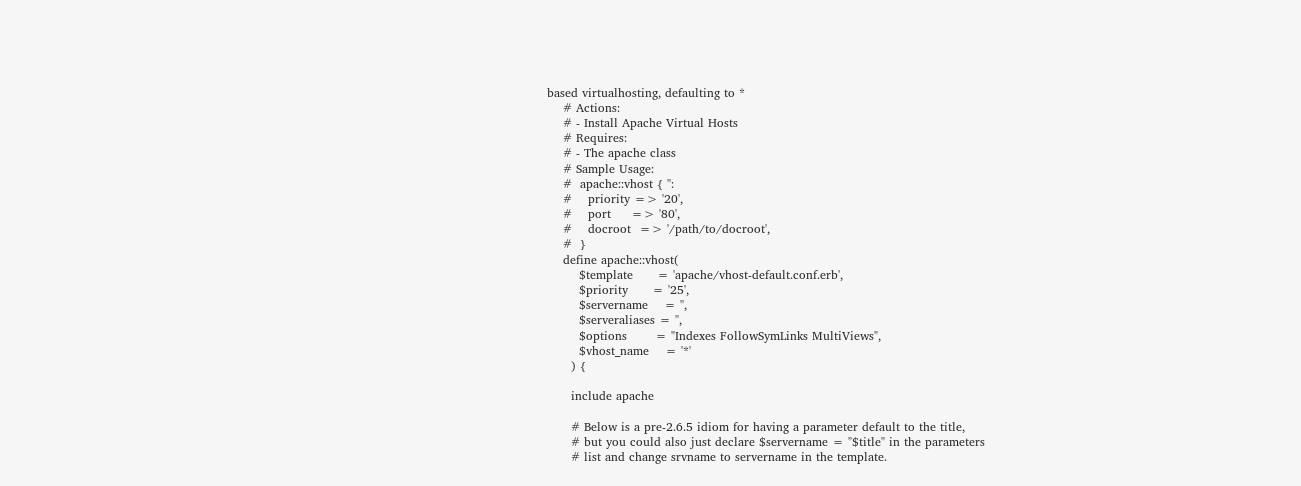based virtualhosting, defaulting to *
    # Actions:
    # - Install Apache Virtual Hosts
    # Requires:
    # - The apache class
    # Sample Usage:
    #  apache::vhost { '':
    #    priority => '20',
    #    port     => '80',
    #    docroot  => '/path/to/docroot',
    #  }
    define apache::vhost(
        $template      = 'apache/vhost-default.conf.erb',
        $priority      = '25',
        $servername    = '',
        $serveraliases = '',
        $options       = "Indexes FollowSymLinks MultiViews",
        $vhost_name    = '*'
      ) {

      include apache

      # Below is a pre-2.6.5 idiom for having a parameter default to the title,
      # but you could also just declare $servername = "$title" in the parameters
      # list and change srvname to servername in the template.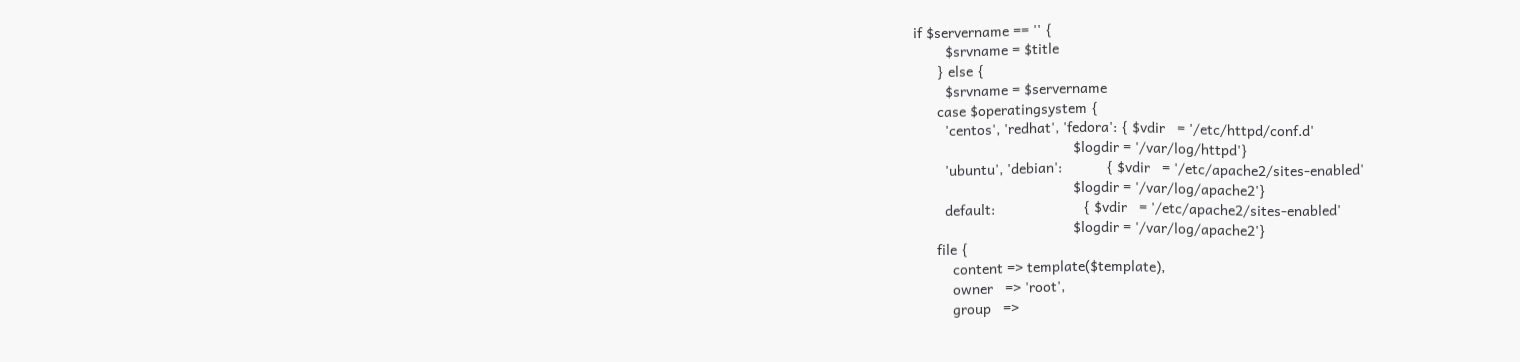if $servername == '' {
        $srvname = $title
      } else {
        $srvname = $servername
      case $operatingsystem {
        'centos', 'redhat', 'fedora': { $vdir   = '/etc/httpd/conf.d'
                                        $logdir = '/var/log/httpd'}
        'ubuntu', 'debian':           { $vdir   = '/etc/apache2/sites-enabled'
                                        $logdir = '/var/log/apache2'}
        default:                      { $vdir   = '/etc/apache2/sites-enabled'
                                        $logdir = '/var/log/apache2'}
      file {
          content => template($template),
          owner   => 'root',
          group   =>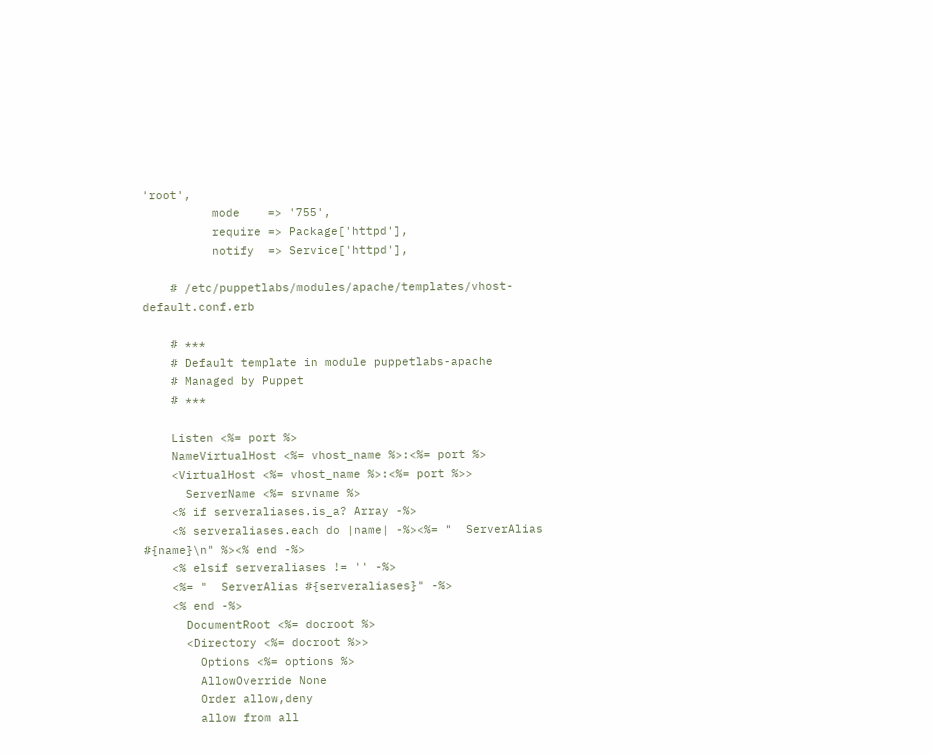'root',
          mode    => '755',
          require => Package['httpd'],
          notify  => Service['httpd'],

    # /etc/puppetlabs/modules/apache/templates/vhost-default.conf.erb

    # ***
    # Default template in module puppetlabs-apache
    # Managed by Puppet
    # ***

    Listen <%= port %>
    NameVirtualHost <%= vhost_name %>:<%= port %>
    <VirtualHost <%= vhost_name %>:<%= port %>>
      ServerName <%= srvname %>
    <% if serveraliases.is_a? Array -%>
    <% serveraliases.each do |name| -%><%= "  ServerAlias #{name}\n" %><% end -%>
    <% elsif serveraliases != '' -%>
    <%= "  ServerAlias #{serveraliases}" -%>
    <% end -%>
      DocumentRoot <%= docroot %>
      <Directory <%= docroot %>>
        Options <%= options %>
        AllowOverride None
        Order allow,deny
        allow from all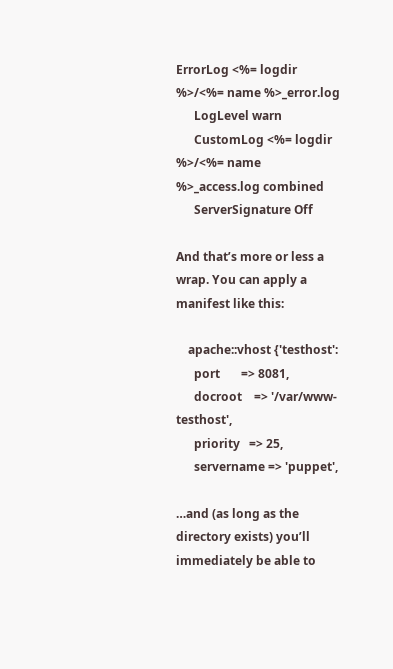ErrorLog <%= logdir %>/<%= name %>_error.log
      LogLevel warn
      CustomLog <%= logdir %>/<%= name %>_access.log combined
      ServerSignature Off

And that’s more or less a wrap. You can apply a manifest like this:

    apache::vhost {'testhost':
      port       => 8081,
      docroot    => '/var/www-testhost',
      priority   => 25,
      servername => 'puppet',

…and (as long as the directory exists) you’ll immediately be able to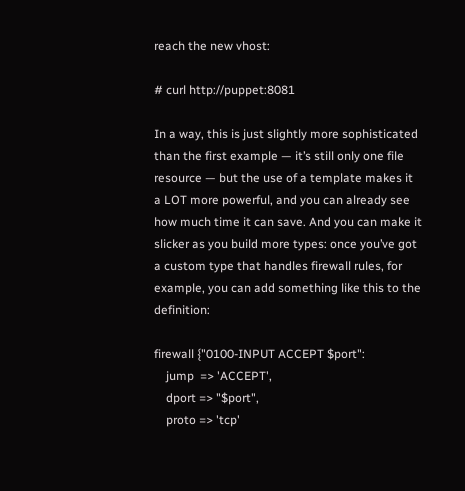reach the new vhost:

# curl http://puppet:8081

In a way, this is just slightly more sophisticated than the first example — it’s still only one file resource — but the use of a template makes it a LOT more powerful, and you can already see how much time it can save. And you can make it slicker as you build more types: once you’ve got a custom type that handles firewall rules, for example, you can add something like this to the definition:

firewall {"0100-INPUT ACCEPT $port":
    jump  => 'ACCEPT',
    dport => "$port",
    proto => 'tcp'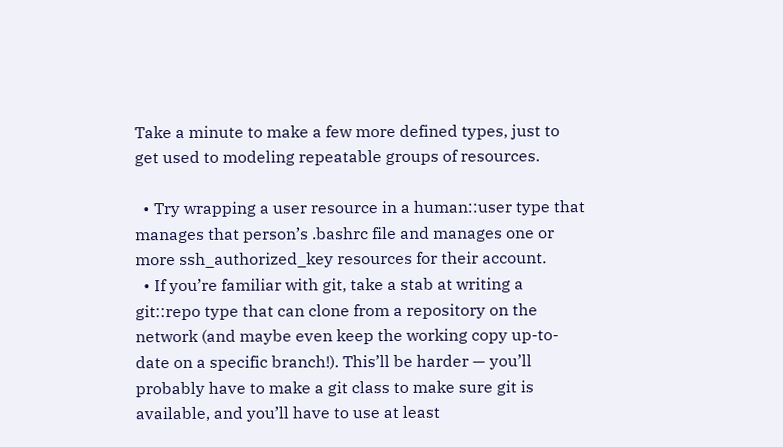Take a minute to make a few more defined types, just to get used to modeling repeatable groups of resources.

  • Try wrapping a user resource in a human::user type that manages that person’s .bashrc file and manages one or more ssh_authorized_key resources for their account.
  • If you’re familiar with git, take a stab at writing a git::repo type that can clone from a repository on the network (and maybe even keep the working copy up-to-date on a specific branch!). This’ll be harder — you’ll probably have to make a git class to make sure git is available, and you’ll have to use at least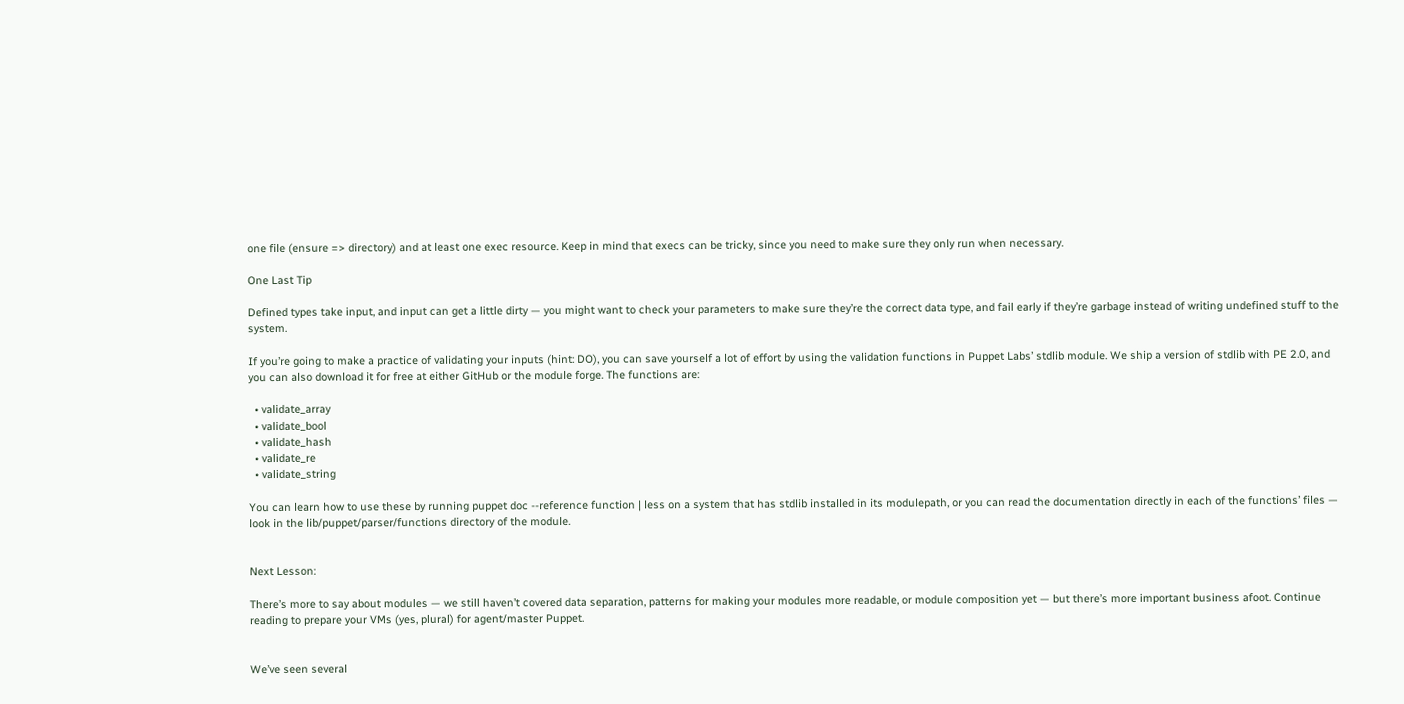one file (ensure => directory) and at least one exec resource. Keep in mind that execs can be tricky, since you need to make sure they only run when necessary.

One Last Tip

Defined types take input, and input can get a little dirty — you might want to check your parameters to make sure they’re the correct data type, and fail early if they’re garbage instead of writing undefined stuff to the system.

If you’re going to make a practice of validating your inputs (hint: DO), you can save yourself a lot of effort by using the validation functions in Puppet Labs’ stdlib module. We ship a version of stdlib with PE 2.0, and you can also download it for free at either GitHub or the module forge. The functions are:

  • validate_array
  • validate_bool
  • validate_hash
  • validate_re
  • validate_string

You can learn how to use these by running puppet doc --reference function | less on a system that has stdlib installed in its modulepath, or you can read the documentation directly in each of the functions’ files — look in the lib/puppet/parser/functions directory of the module.


Next Lesson:

There’s more to say about modules — we still haven’t covered data separation, patterns for making your modules more readable, or module composition yet — but there’s more important business afoot. Continue reading to prepare your VMs (yes, plural) for agent/master Puppet.


We’ve seen several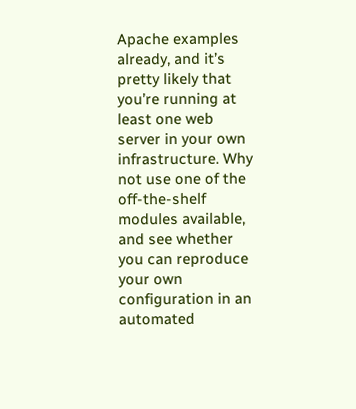Apache examples already, and it’s pretty likely that you’re running at least one web server in your own infrastructure. Why not use one of the off-the-shelf modules available, and see whether you can reproduce your own configuration in an automated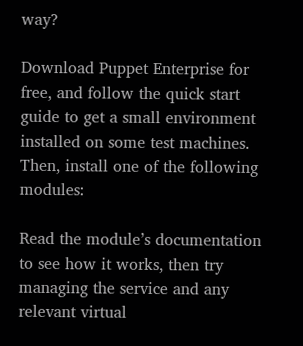way?

Download Puppet Enterprise for free, and follow the quick start guide to get a small environment installed on some test machines. Then, install one of the following modules:

Read the module’s documentation to see how it works, then try managing the service and any relevant virtual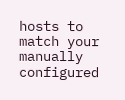hosts to match your manually configured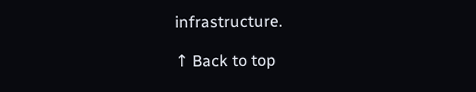infrastructure.

↑ Back to top